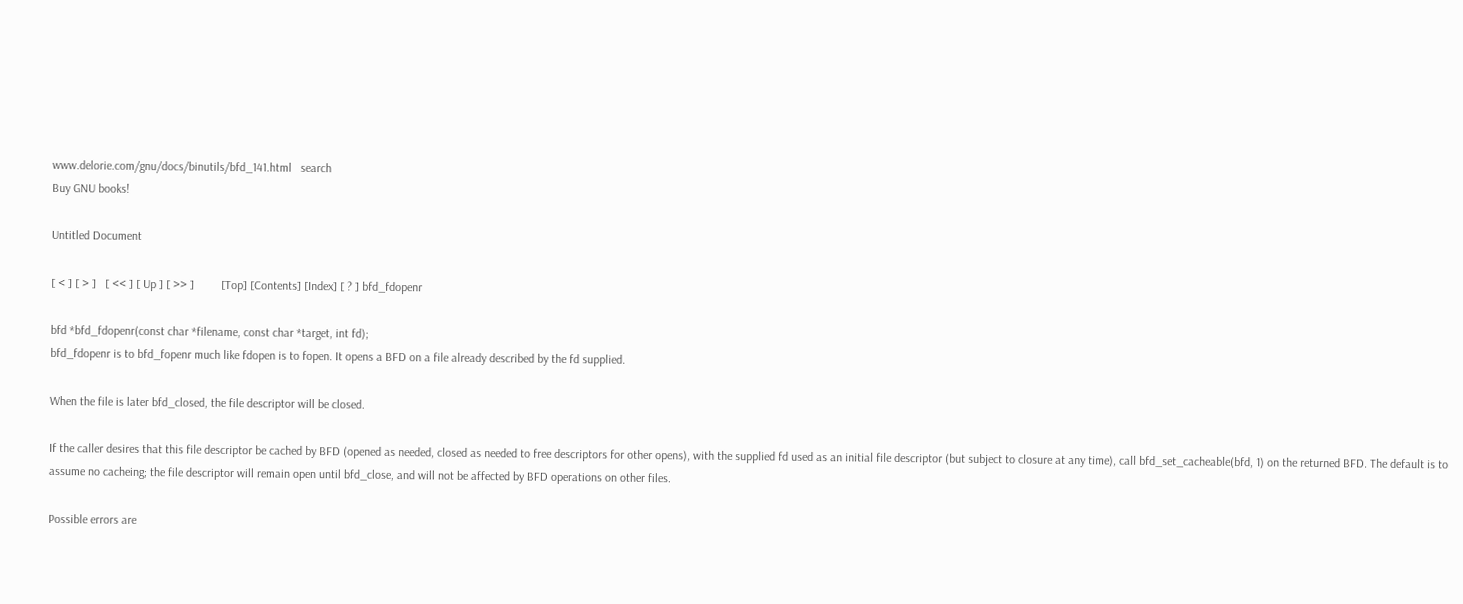www.delorie.com/gnu/docs/binutils/bfd_141.html   search
Buy GNU books!

Untitled Document

[ < ] [ > ]   [ << ] [ Up ] [ >> ]         [Top] [Contents] [Index] [ ? ] bfd_fdopenr

bfd *bfd_fdopenr(const char *filename, const char *target, int fd);
bfd_fdopenr is to bfd_fopenr much like fdopen is to fopen. It opens a BFD on a file already described by the fd supplied.

When the file is later bfd_closed, the file descriptor will be closed.

If the caller desires that this file descriptor be cached by BFD (opened as needed, closed as needed to free descriptors for other opens), with the supplied fd used as an initial file descriptor (but subject to closure at any time), call bfd_set_cacheable(bfd, 1) on the returned BFD. The default is to assume no cacheing; the file descriptor will remain open until bfd_close, and will not be affected by BFD operations on other files.

Possible errors are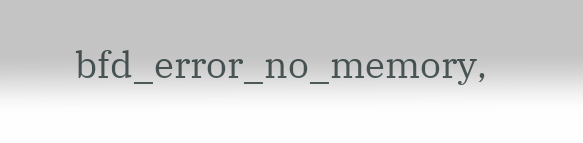bfd_error_no_memory,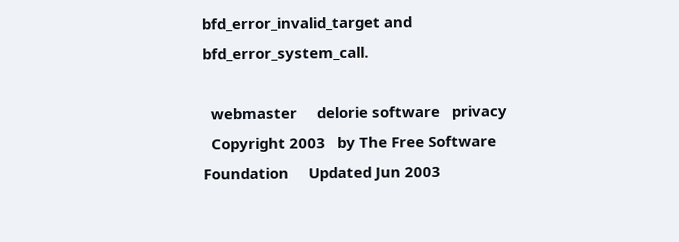bfd_error_invalid_target and bfd_error_system_call.

  webmaster     delorie software   privacy
  Copyright 2003   by The Free Software Foundation     Updated Jun 2003